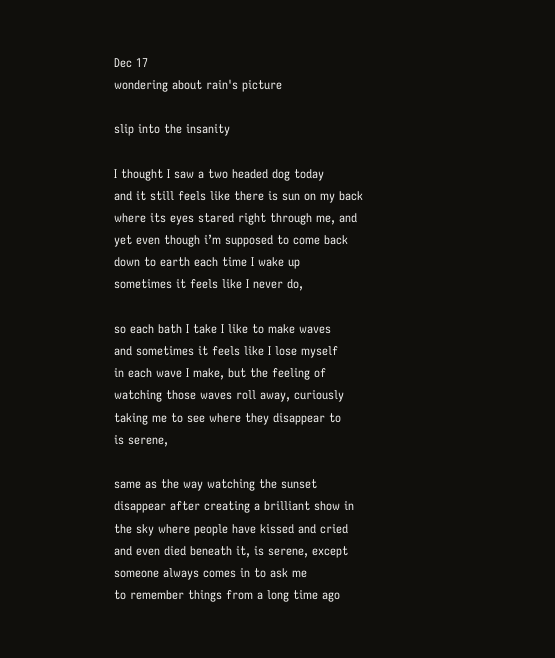Dec 17
wondering about rain's picture

slip into the insanity

I thought I saw a two headed dog today
and it still feels like there is sun on my back
where its eyes stared right through me, and
yet even though i’m supposed to come back
down to earth each time I wake up
sometimes it feels like I never do,

so each bath I take I like to make waves
and sometimes it feels like I lose myself
in each wave I make, but the feeling of
watching those waves roll away, curiously
taking me to see where they disappear to
is serene,

same as the way watching the sunset
disappear after creating a brilliant show in
the sky where people have kissed and cried
and even died beneath it, is serene, except
someone always comes in to ask me
to remember things from a long time ago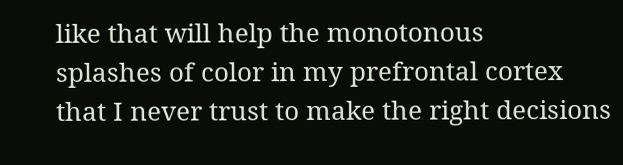like that will help the monotonous
splashes of color in my prefrontal cortex
that I never trust to make the right decisions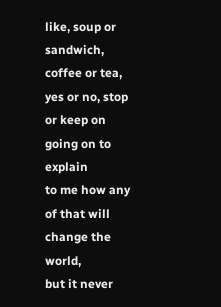like, soup or sandwich, coffee or tea,
yes or no, stop or keep on going on to explain
to me how any of that will change the world,
but it never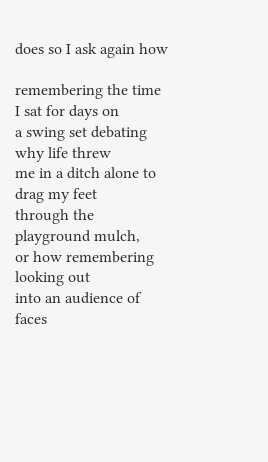does so I ask again how

remembering the time I sat for days on
a swing set debating why life threw
me in a ditch alone to drag my feet
through the playground mulch,
or how remembering looking out
into an audience of faces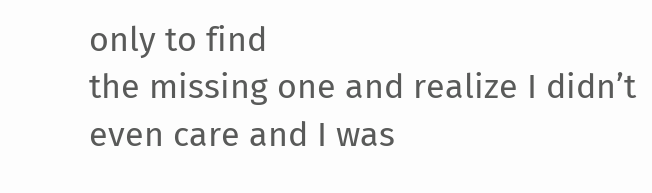only to find
the missing one and realize I didn’t
even care and I was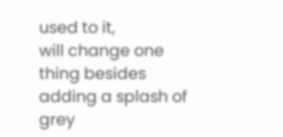used to it,
will change one thing besides
adding a splash of grey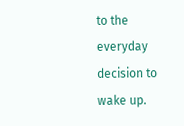to the
everyday decision to wake up.